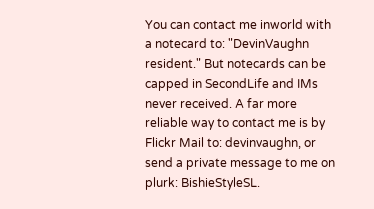You can contact me inworld with a notecard to: "DevinVaughn resident." But notecards can be capped in SecondLife and IMs never received. A far more reliable way to contact me is by Flickr Mail to: devinvaughn, or send a private message to me on plurk: BishieStyleSL.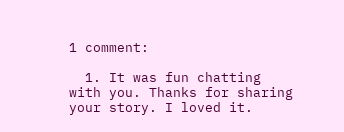1 comment:

  1. It was fun chatting with you. Thanks for sharing your story. I loved it.